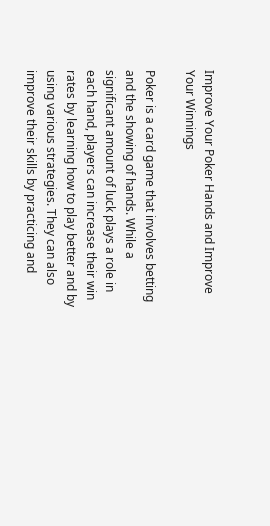Improve Your Poker Hands and Improve Your Winnings

Poker is a card game that involves betting and the showing of hands. While a significant amount of luck plays a role in each hand, players can increase their win rates by learning how to play better and by using various strategies. They can also improve their skills by practicing and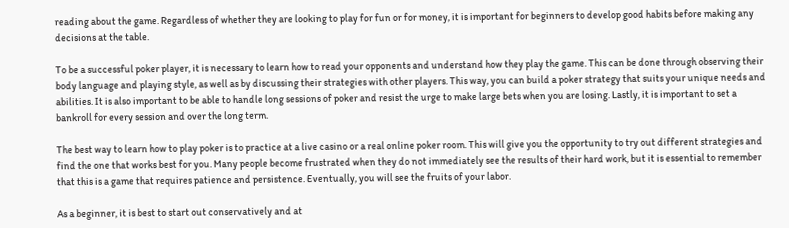reading about the game. Regardless of whether they are looking to play for fun or for money, it is important for beginners to develop good habits before making any decisions at the table.

To be a successful poker player, it is necessary to learn how to read your opponents and understand how they play the game. This can be done through observing their body language and playing style, as well as by discussing their strategies with other players. This way, you can build a poker strategy that suits your unique needs and abilities. It is also important to be able to handle long sessions of poker and resist the urge to make large bets when you are losing. Lastly, it is important to set a bankroll for every session and over the long term.

The best way to learn how to play poker is to practice at a live casino or a real online poker room. This will give you the opportunity to try out different strategies and find the one that works best for you. Many people become frustrated when they do not immediately see the results of their hard work, but it is essential to remember that this is a game that requires patience and persistence. Eventually, you will see the fruits of your labor.

As a beginner, it is best to start out conservatively and at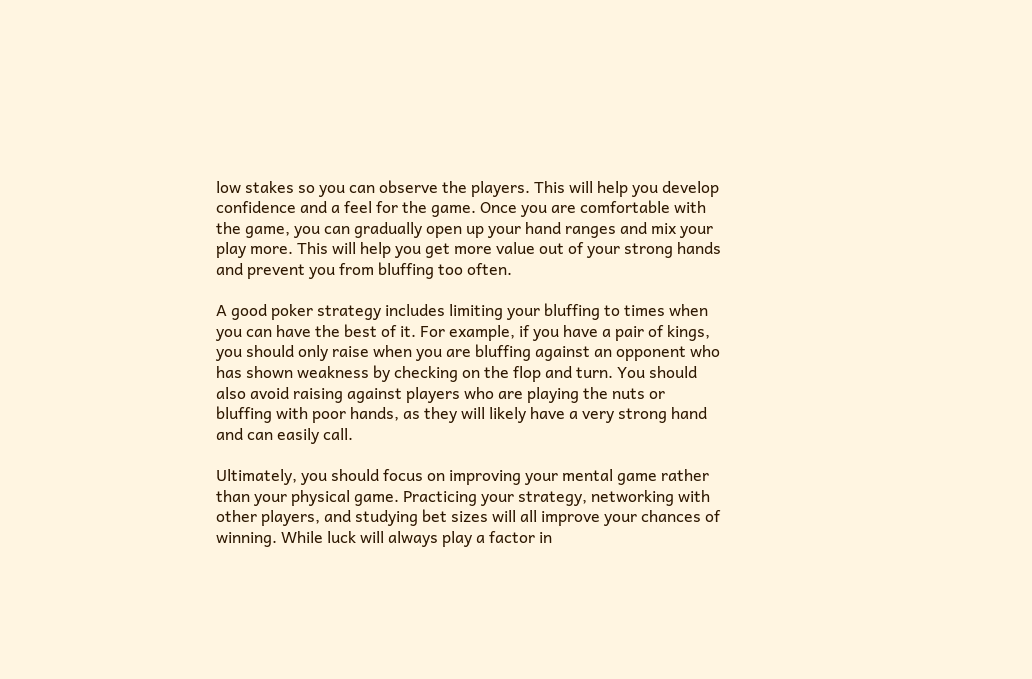low stakes so you can observe the players. This will help you develop confidence and a feel for the game. Once you are comfortable with the game, you can gradually open up your hand ranges and mix your play more. This will help you get more value out of your strong hands and prevent you from bluffing too often.

A good poker strategy includes limiting your bluffing to times when you can have the best of it. For example, if you have a pair of kings, you should only raise when you are bluffing against an opponent who has shown weakness by checking on the flop and turn. You should also avoid raising against players who are playing the nuts or bluffing with poor hands, as they will likely have a very strong hand and can easily call.

Ultimately, you should focus on improving your mental game rather than your physical game. Practicing your strategy, networking with other players, and studying bet sizes will all improve your chances of winning. While luck will always play a factor in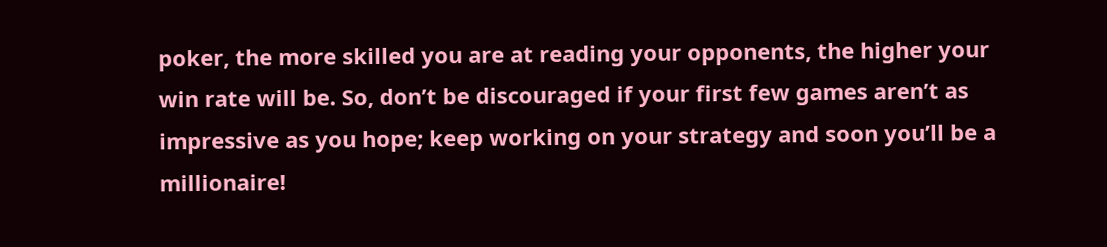poker, the more skilled you are at reading your opponents, the higher your win rate will be. So, don’t be discouraged if your first few games aren’t as impressive as you hope; keep working on your strategy and soon you’ll be a millionaire!